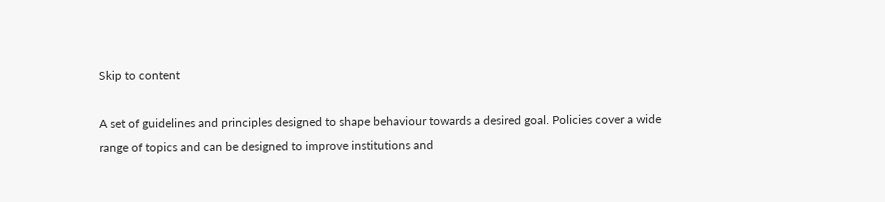Skip to content

A set of guidelines and principles designed to shape behaviour towards a desired goal. Policies cover a wide range of topics and can be designed to improve institutions and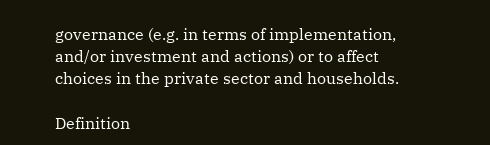governance (e.g. in terms of implementation, and/or investment and actions) or to affect choices in the private sector and households.

Definition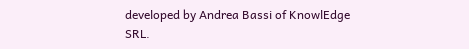developed by Andrea Bassi of KnowlEdge SRL.